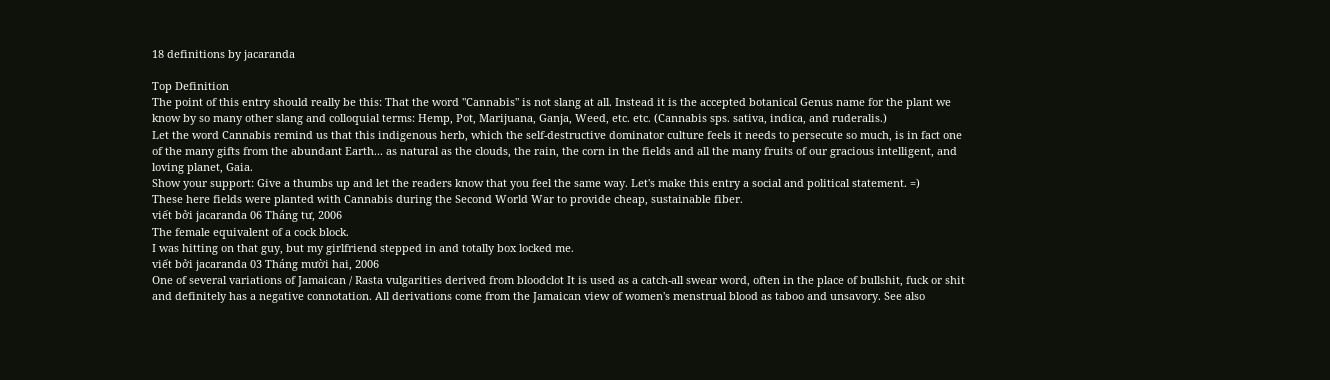18 definitions by jacaranda

Top Definition
The point of this entry should really be this: That the word "Cannabis" is not slang at all. Instead it is the accepted botanical Genus name for the plant we know by so many other slang and colloquial terms: Hemp, Pot, Marijuana, Ganja, Weed, etc. etc. (Cannabis sps. sativa, indica, and ruderalis.)
Let the word Cannabis remind us that this indigenous herb, which the self-destructive dominator culture feels it needs to persecute so much, is in fact one of the many gifts from the abundant Earth... as natural as the clouds, the rain, the corn in the fields and all the many fruits of our gracious intelligent, and loving planet, Gaia.
Show your support: Give a thumbs up and let the readers know that you feel the same way. Let's make this entry a social and political statement. =)
These here fields were planted with Cannabis during the Second World War to provide cheap, sustainable fiber.
viết bởi jacaranda 06 Tháng tư, 2006
The female equivalent of a cock block.
I was hitting on that guy, but my girlfriend stepped in and totally box locked me.
viết bởi jacaranda 03 Tháng mười hai, 2006
One of several variations of Jamaican / Rasta vulgarities derived from bloodclot It is used as a catch-all swear word, often in the place of bullshit, fuck or shit and definitely has a negative connotation. All derivations come from the Jamaican view of women's menstrual blood as taboo and unsavory. See also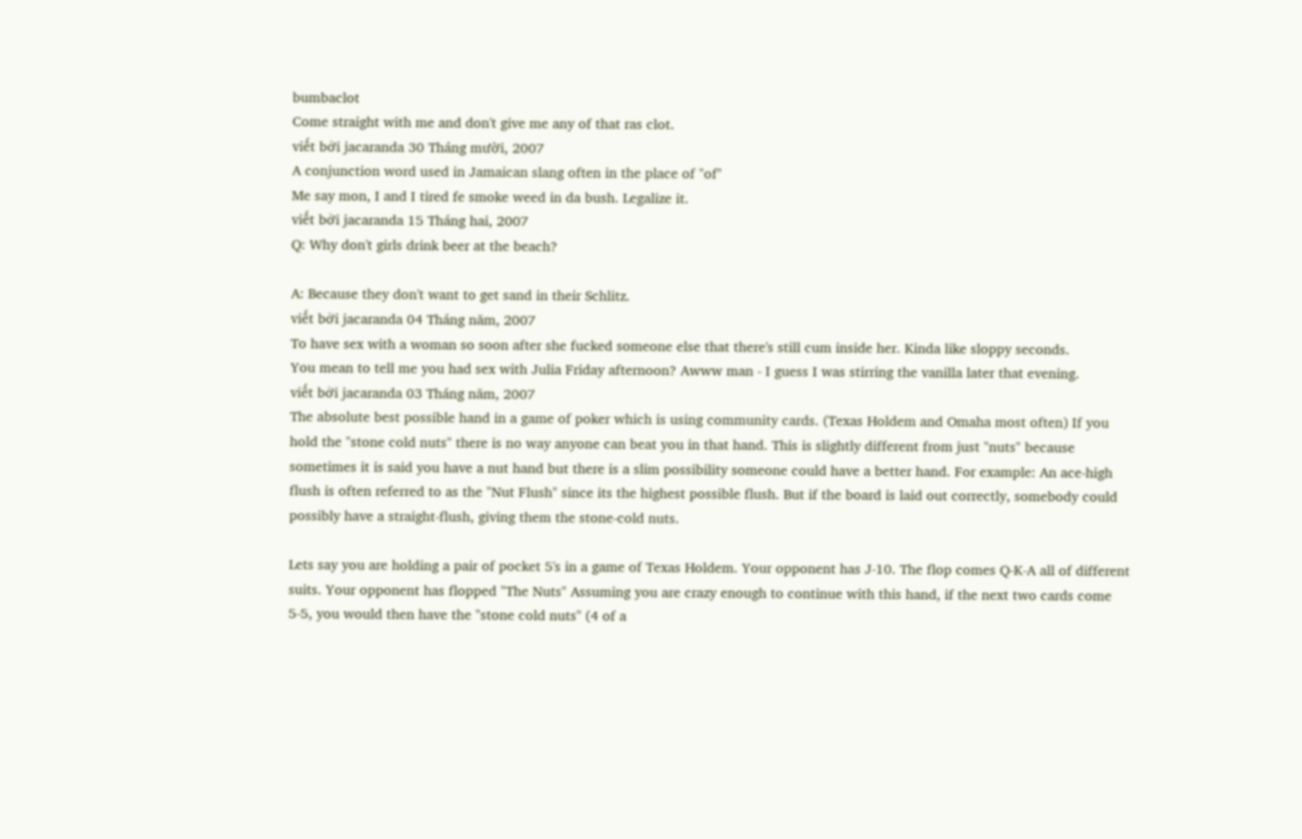bumbaclot
Come straight with me and don't give me any of that ras clot.
viết bởi jacaranda 30 Tháng mười, 2007
A conjunction word used in Jamaican slang often in the place of "of"
Me say mon, I and I tired fe smoke weed in da bush. Legalize it.
viết bởi jacaranda 15 Tháng hai, 2007
Q: Why don't girls drink beer at the beach?

A: Because they don't want to get sand in their Schlitz.
viết bởi jacaranda 04 Tháng năm, 2007
To have sex with a woman so soon after she fucked someone else that there's still cum inside her. Kinda like sloppy seconds.
You mean to tell me you had sex with Julia Friday afternoon? Awww man - I guess I was stirring the vanilla later that evening.
viết bởi jacaranda 03 Tháng năm, 2007
The absolute best possible hand in a game of poker which is using community cards. (Texas Holdem and Omaha most often) If you hold the "stone cold nuts" there is no way anyone can beat you in that hand. This is slightly different from just "nuts" because sometimes it is said you have a nut hand but there is a slim possibility someone could have a better hand. For example: An ace-high flush is often referred to as the "Nut Flush" since its the highest possible flush. But if the board is laid out correctly, somebody could possibly have a straight-flush, giving them the stone-cold nuts.

Lets say you are holding a pair of pocket 5's in a game of Texas Holdem. Your opponent has J-10. The flop comes Q-K-A all of different suits. Your opponent has flopped "The Nuts" Assuming you are crazy enough to continue with this hand, if the next two cards come 5-5, you would then have the "stone cold nuts" (4 of a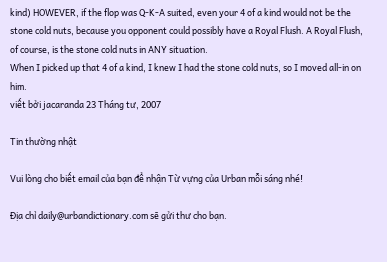kind) HOWEVER, if the flop was Q-K-A suited, even your 4 of a kind would not be the stone cold nuts, because you opponent could possibly have a Royal Flush. A Royal Flush, of course, is the stone cold nuts in ANY situation.
When I picked up that 4 of a kind, I knew I had the stone cold nuts, so I moved all-in on him.
viết bởi jacaranda 23 Tháng tư, 2007

Tin thường nhật

Vui lòng cho biết email của bạn để nhận Từ vựng của Urban mỗi sáng nhé!

Địa chỉ daily@urbandictionary.com sẽ gửi thư cho bạn.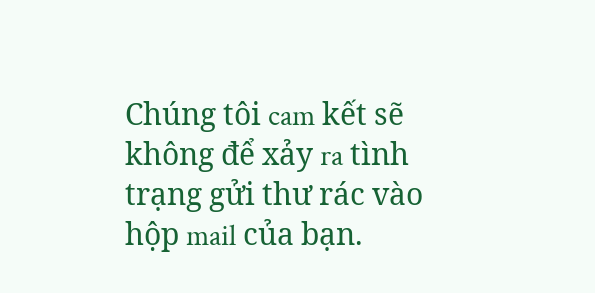Chúng tôi cam kết sẽ không để xảy ra tình trạng gửi thư rác vào hộp mail của bạn.